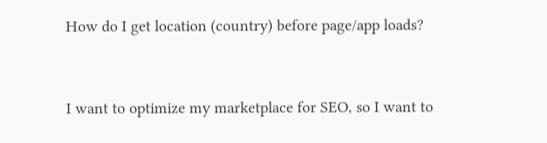How do I get location (country) before page/app loads?


I want to optimize my marketplace for SEO, so I want to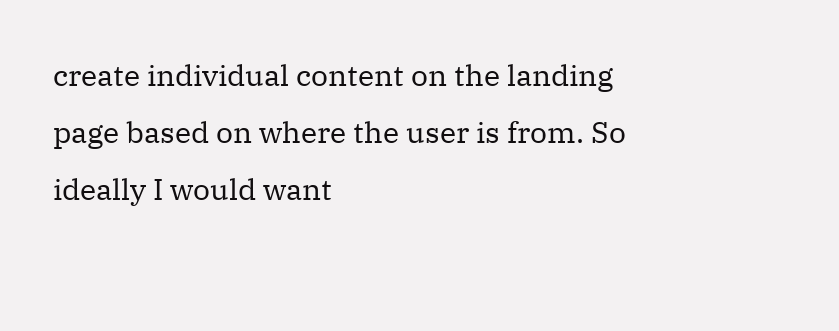create individual content on the landing page based on where the user is from. So ideally I would want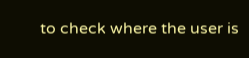to check where the user is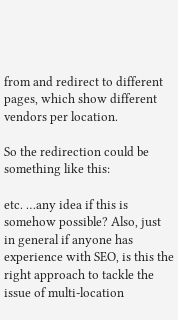from and redirect to different pages, which show different vendors per location.

So the redirection could be something like this:

etc. …any idea if this is somehow possible? Also, just in general if anyone has experience with SEO, is this the right approach to tackle the issue of multi-location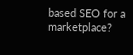based SEO for a marketplace?